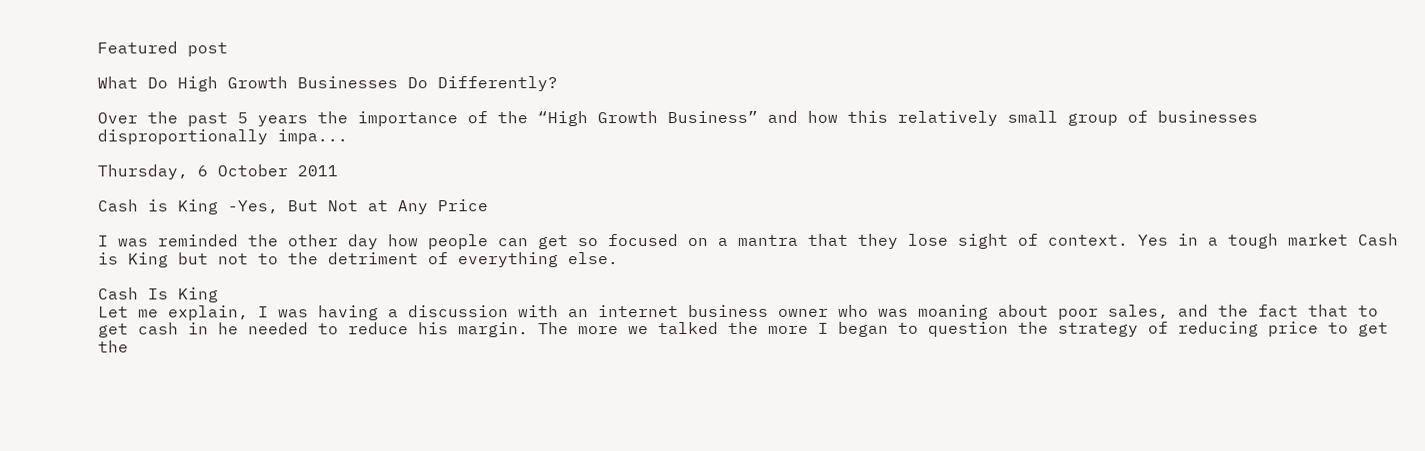Featured post

What Do High Growth Businesses Do Differently?

Over the past 5 years the importance of the “High Growth Business” and how this relatively small group of businesses disproportionally impa...

Thursday, 6 October 2011

Cash is King -Yes, But Not at Any Price

I was reminded the other day how people can get so focused on a mantra that they lose sight of context. Yes in a tough market Cash is King but not to the detriment of everything else.

Cash Is King
Let me explain, I was having a discussion with an internet business owner who was moaning about poor sales, and the fact that to get cash in he needed to reduce his margin. The more we talked the more I began to question the strategy of reducing price to get the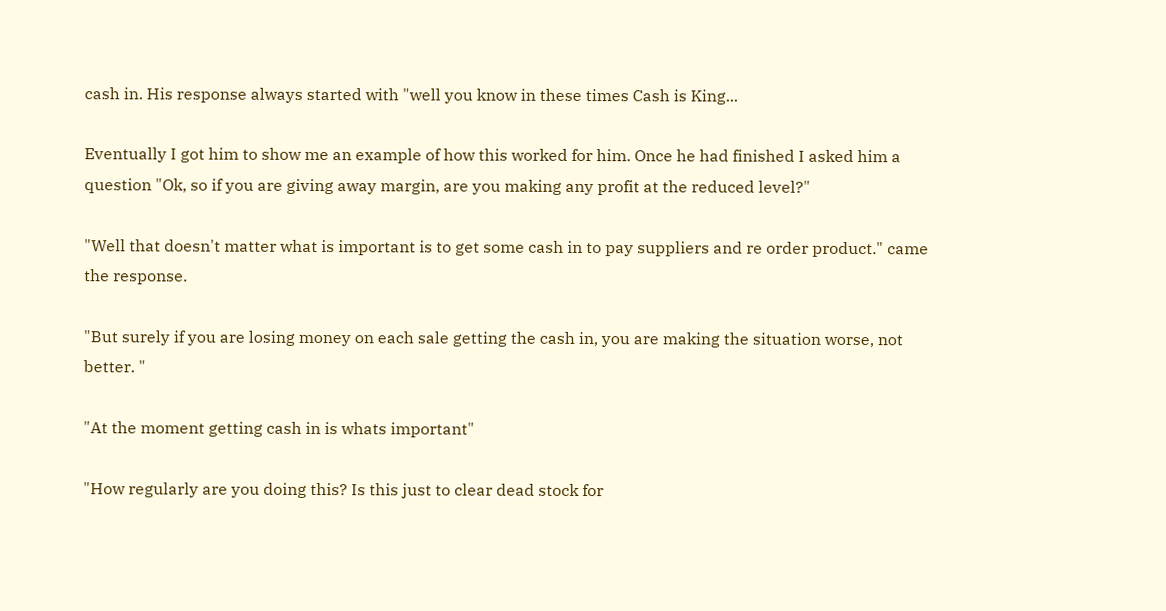cash in. His response always started with "well you know in these times Cash is King...

Eventually I got him to show me an example of how this worked for him. Once he had finished I asked him a question "Ok, so if you are giving away margin, are you making any profit at the reduced level?"

"Well that doesn't matter what is important is to get some cash in to pay suppliers and re order product." came the response.

"But surely if you are losing money on each sale getting the cash in, you are making the situation worse, not better. "

"At the moment getting cash in is whats important"

"How regularly are you doing this? Is this just to clear dead stock for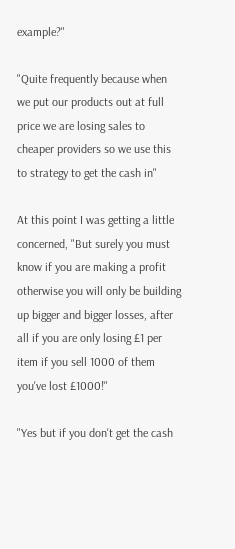example?"

"Quite frequently because when we put our products out at full price we are losing sales to cheaper providers so we use this to strategy to get the cash in"

At this point I was getting a little concerned, "But surely you must know if you are making a profit otherwise you will only be building up bigger and bigger losses, after all if you are only losing £1 per item if you sell 1000 of them you've lost £1000!"

"Yes but if you don't get the cash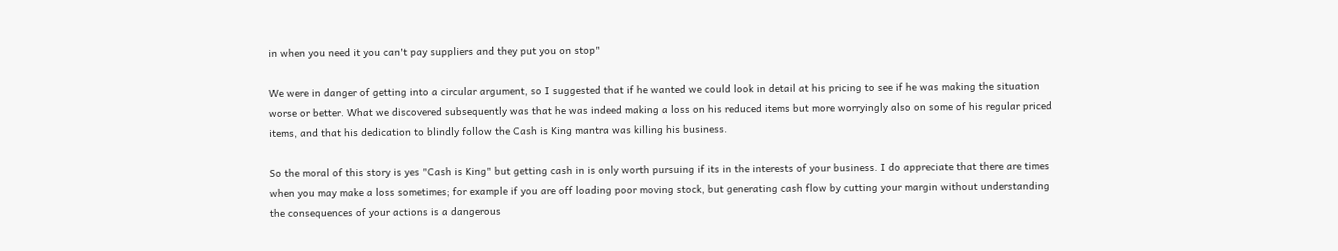in when you need it you can't pay suppliers and they put you on stop"

We were in danger of getting into a circular argument, so I suggested that if he wanted we could look in detail at his pricing to see if he was making the situation worse or better. What we discovered subsequently was that he was indeed making a loss on his reduced items but more worryingly also on some of his regular priced items, and that his dedication to blindly follow the Cash is King mantra was killing his business.

So the moral of this story is yes "Cash is King" but getting cash in is only worth pursuing if its in the interests of your business. I do appreciate that there are times when you may make a loss sometimes; for example if you are off loading poor moving stock, but generating cash flow by cutting your margin without understanding the consequences of your actions is a dangerous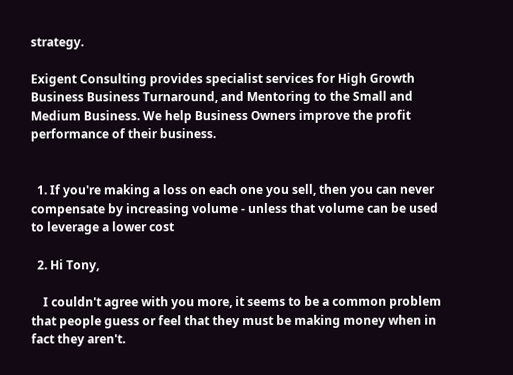strategy.

Exigent Consulting provides specialist services for High Growth Business Business Turnaround, and Mentoring to the Small and Medium Business. We help Business Owners improve the profit performance of their business.


  1. If you're making a loss on each one you sell, then you can never compensate by increasing volume - unless that volume can be used to leverage a lower cost

  2. Hi Tony,

    I couldn't agree with you more, it seems to be a common problem that people guess or feel that they must be making money when in fact they aren't.